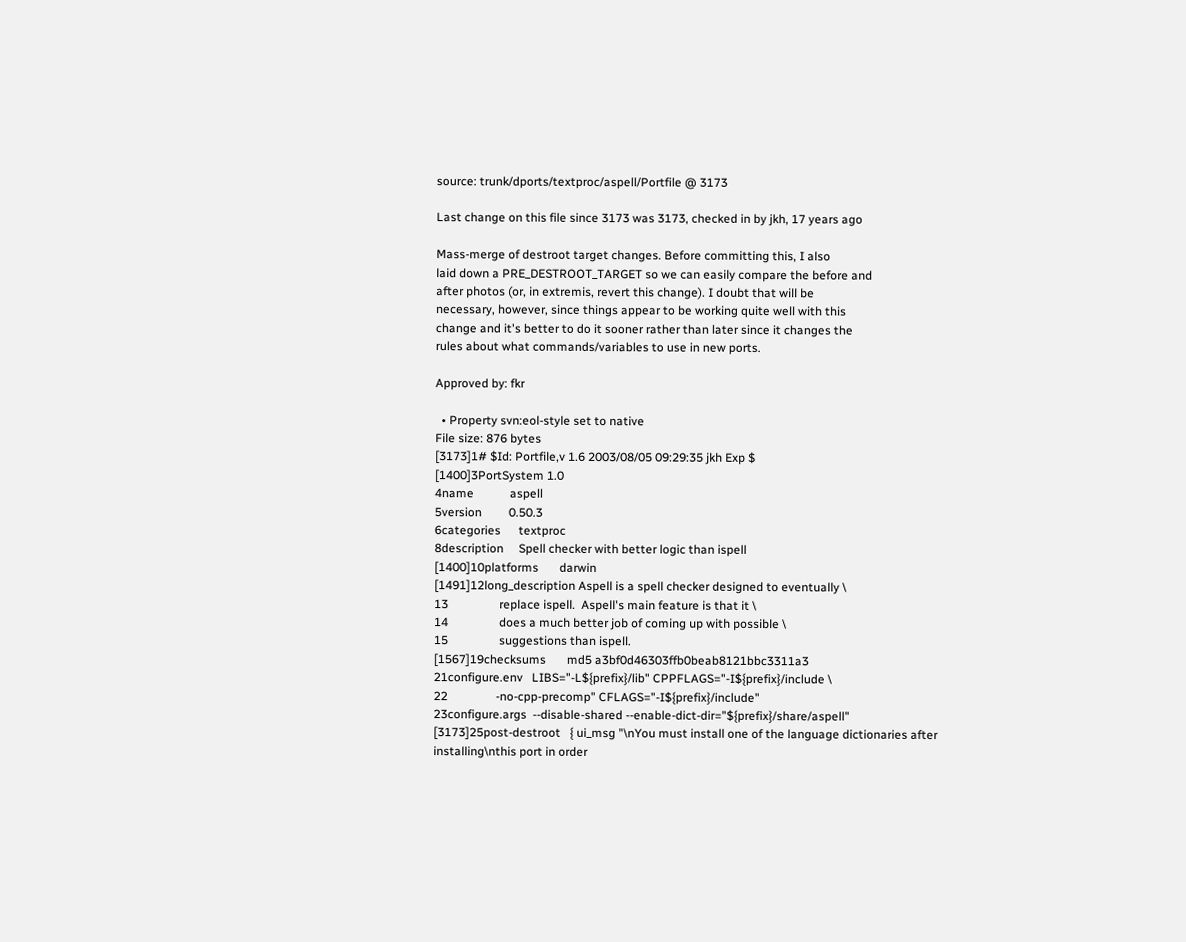source: trunk/dports/textproc/aspell/Portfile @ 3173

Last change on this file since 3173 was 3173, checked in by jkh, 17 years ago

Mass-merge of destroot target changes. Before committing this, I also
laid down a PRE_DESTROOT_TARGET so we can easily compare the before and
after photos (or, in extremis, revert this change). I doubt that will be
necessary, however, since things appear to be working quite well with this
change and it's better to do it sooner rather than later since it changes the
rules about what commands/variables to use in new ports.

Approved by: fkr

  • Property svn:eol-style set to native
File size: 876 bytes
[3173]1# $Id: Portfile,v 1.6 2003/08/05 09:29:35 jkh Exp $
[1400]3PortSystem 1.0
4name            aspell
5version         0.50.3
6categories      textproc
8description     Spell checker with better logic than ispell
[1400]10platforms       darwin
[1491]12long_description Aspell is a spell checker designed to eventually \
13                 replace ispell.  Aspell's main feature is that it \
14                 does a much better job of coming up with possible \
15                 suggestions than ispell.
[1567]19checksums       md5 a3bf0d46303ffb0beab8121bbc3311a3
21configure.env   LIBS="-L${prefix}/lib" CPPFLAGS="-I${prefix}/include \
22                -no-cpp-precomp" CFLAGS="-I${prefix}/include"
23configure.args  --disable-shared --enable-dict-dir="${prefix}/share/aspell"
[3173]25post-destroot   { ui_msg "\nYou must install one of the language dictionaries after installing\nthis port in order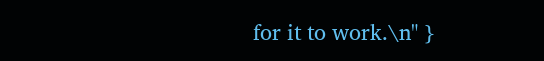for it to work.\n" }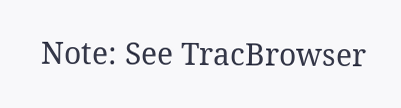Note: See TracBrowser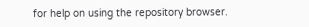for help on using the repository browser.